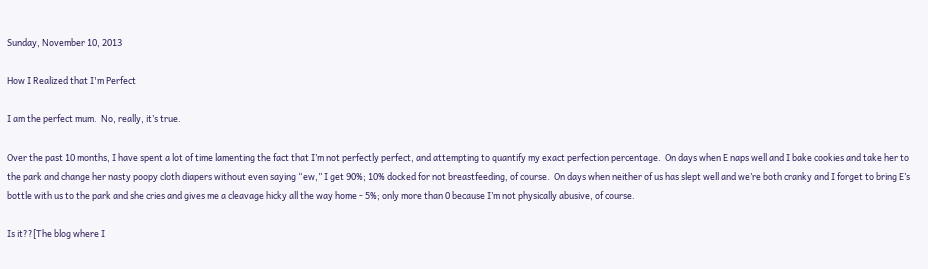Sunday, November 10, 2013

How I Realized that I'm Perfect

I am the perfect mum.  No, really, it’s true.

Over the past 10 months, I have spent a lot of time lamenting the fact that I’m not perfectly perfect, and attempting to quantify my exact perfection percentage.  On days when E naps well and I bake cookies and take her to the park and change her nasty poopy cloth diapers without even saying “ew,” I get 90%; 10% docked for not breastfeeding, of course.  On days when neither of us has slept well and we’re both cranky and I forget to bring E’s bottle with us to the park and she cries and gives me a cleavage hicky all the way home - 5%; only more than 0 because I’m not physically abusive, of course.

Is it??[The blog where I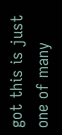got this is just one of many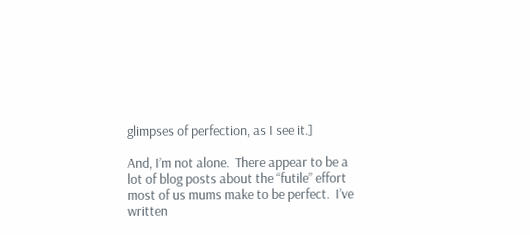glimpses of perfection, as I see it.]

And, I’m not alone.  There appear to be a lot of blog posts about the “futile” effort most of us mums make to be perfect.  I’ve written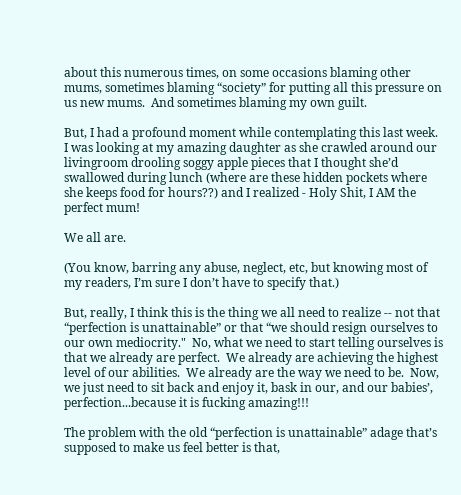about this numerous times, on some occasions blaming other mums, sometimes blaming “society” for putting all this pressure on us new mums.  And sometimes blaming my own guilt.

But, I had a profound moment while contemplating this last week.  I was looking at my amazing daughter as she crawled around our livingroom drooling soggy apple pieces that I thought she’d swallowed during lunch (where are these hidden pockets where she keeps food for hours??) and I realized - Holy Shit, I AM the perfect mum!

We all are.

(You know, barring any abuse, neglect, etc, but knowing most of my readers, I’m sure I don’t have to specify that.)

But, really, I think this is the thing we all need to realize -- not that “perfection is unattainable” or that “we should resign ourselves to our own mediocrity."  No, what we need to start telling ourselves is that we already are perfect.  We already are achieving the highest level of our abilities.  We already are the way we need to be.  Now, we just need to sit back and enjoy it, bask in our, and our babies’, perfection...because it is fucking amazing!!!

The problem with the old “perfection is unattainable” adage that’s supposed to make us feel better is that,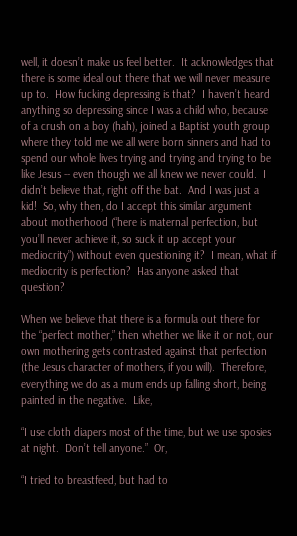well, it doesn’t make us feel better.  It acknowledges that there is some ideal out there that we will never measure up to.  How fucking depressing is that?  I haven’t heard anything so depressing since I was a child who, because of a crush on a boy (hah), joined a Baptist youth group where they told me we all were born sinners and had to spend our whole lives trying and trying and trying to be like Jesus -- even though we all knew we never could.  I didn’t believe that, right off the bat.  And I was just a kid!  So, why then, do I accept this similar argument about motherhood (“here is maternal perfection, but you’ll never achieve it, so suck it up accept your mediocrity”) without even questioning it?  I mean, what if mediocrity is perfection?  Has anyone asked that question?

When we believe that there is a formula out there for the “perfect mother,” then whether we like it or not, our own mothering gets contrasted against that perfection (the Jesus character of mothers, if you will).  Therefore, everything we do as a mum ends up falling short, being painted in the negative.  Like,

“I use cloth diapers most of the time, but we use sposies at night.  Don’t tell anyone.”  Or,

“I tried to breastfeed, but had to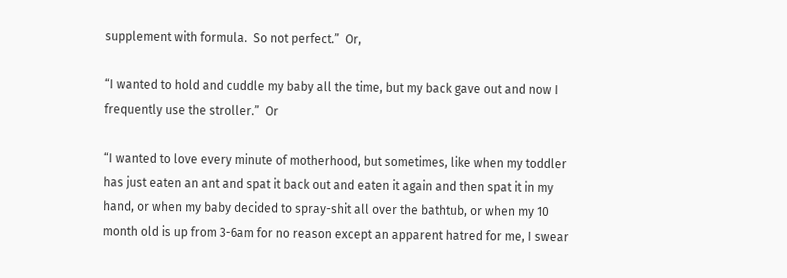supplement with formula.  So not perfect.”  Or,

“I wanted to hold and cuddle my baby all the time, but my back gave out and now I frequently use the stroller.”  Or

“I wanted to love every minute of motherhood, but sometimes, like when my toddler has just eaten an ant and spat it back out and eaten it again and then spat it in my hand, or when my baby decided to spray-shit all over the bathtub, or when my 10 month old is up from 3-6am for no reason except an apparent hatred for me, I swear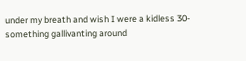under my breath and wish I were a kidless 30-something gallivanting around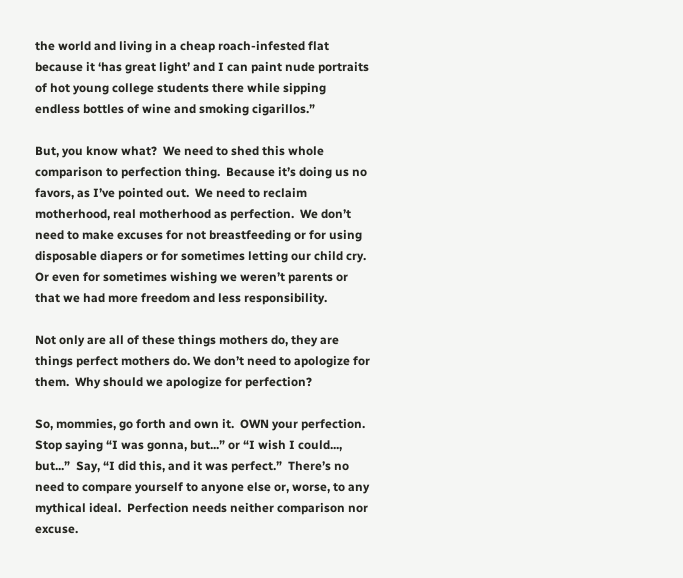the world and living in a cheap roach-infested flat because it ‘has great light’ and I can paint nude portraits of hot young college students there while sipping endless bottles of wine and smoking cigarillos.”

But, you know what?  We need to shed this whole comparison to perfection thing.  Because it’s doing us no favors, as I’ve pointed out.  We need to reclaim motherhood, real motherhood as perfection.  We don’t need to make excuses for not breastfeeding or for using disposable diapers or for sometimes letting our child cry.  Or even for sometimes wishing we weren’t parents or that we had more freedom and less responsibility.

Not only are all of these things mothers do, they are things perfect mothers do. We don’t need to apologize for them.  Why should we apologize for perfection?

So, mommies, go forth and own it.  OWN your perfection.  Stop saying “I was gonna, but...” or “I wish I could..., but...”  Say, “I did this, and it was perfect.”  There’s no need to compare yourself to anyone else or, worse, to any mythical ideal.  Perfection needs neither comparison nor excuse.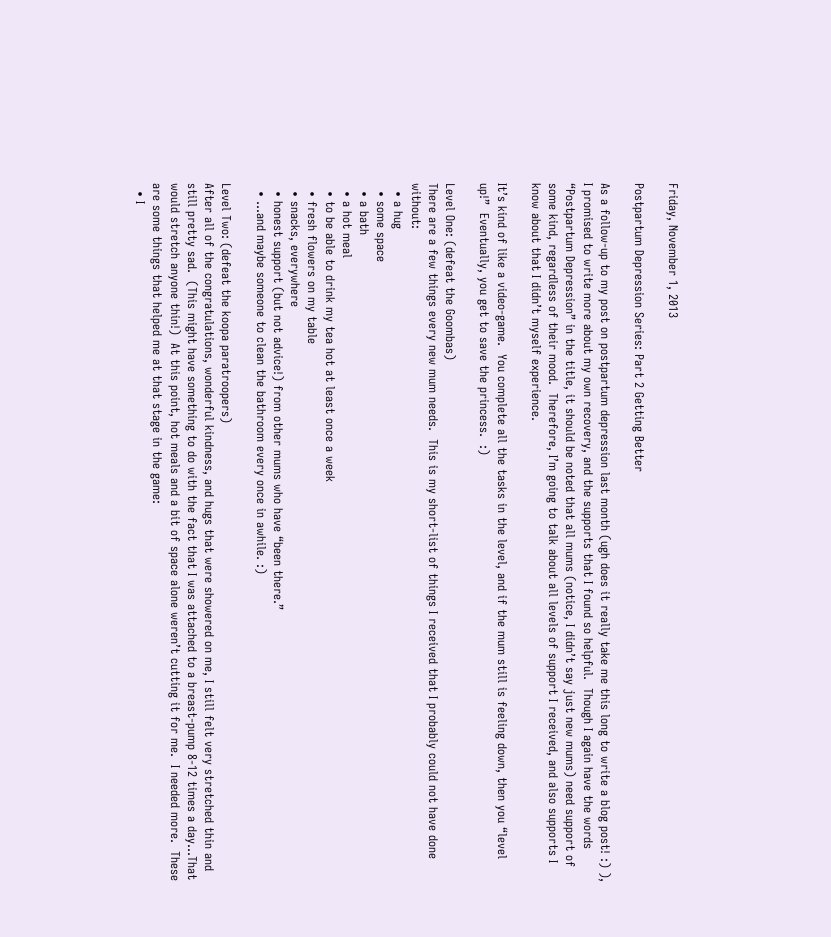Friday, November 1, 2013

Postpartum Depression Series: Part 2 Getting Better

As a follow-up to my post on postpartum depression last month (ugh does it really take me this long to write a blog post! :) ), I promised to write more about my own recovery, and the supports that I found so helpful.  Though I again have the words “Postpartum Depression” in the title, it should be noted that all mums (notice, I didn’t say just new mums) need support of some kind, regardless of their mood.  Therefore, I’m going to talk about all levels of support I received, and also supports I know about that I didn’t myself experience.

It’s kind of like a video-game.  You complete all the tasks in the level, and if the mum still is feeling down, then you “level up!”  Eventually, you get to save the princess.  :)

Level One: (defeat the Goombas)
There are a few things every new mum needs.  This is my short-list of things I received that I probably could not have done without:
  • a hug
  • some space
  • a bath
  • a hot meal
  • to be able to drink my tea hot at least once a week
  • fresh flowers on my table
  • snacks, everywhere
  • honest support (but not advice!) from other mums who have “been there.”
  • ...and maybe someone to clean the bathroom every once in awhile. :)

Level Two: (defeat the koopa paratroopers)
After all of the congratulations, wonderful kindness, and hugs that were showered on me, I still felt very stretched thin and still pretty sad.  (This might have something to do with the fact that I was attached to a breast-pump 8-12 times a day...That would stretch anyone thin!)  At this point, hot meals and a bit of space alone weren’t cutting it for me.  I needed more.  These are some things that helped me at that stage in the game:
  • I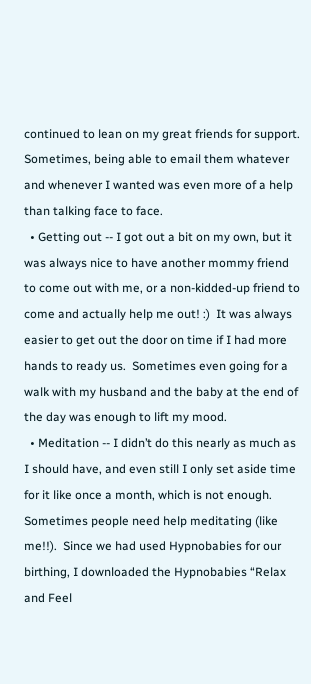continued to lean on my great friends for support.  Sometimes, being able to email them whatever and whenever I wanted was even more of a help than talking face to face.
  • Getting out -- I got out a bit on my own, but it was always nice to have another mommy friend to come out with me, or a non-kidded-up friend to come and actually help me out! :)  It was always easier to get out the door on time if I had more hands to ready us.  Sometimes even going for a walk with my husband and the baby at the end of the day was enough to lift my mood.
  • Meditation -- I didn’t do this nearly as much as I should have, and even still I only set aside time for it like once a month, which is not enough.  Sometimes people need help meditating (like me!!).  Since we had used Hypnobabies for our birthing, I downloaded the Hypnobabies “Relax and Feel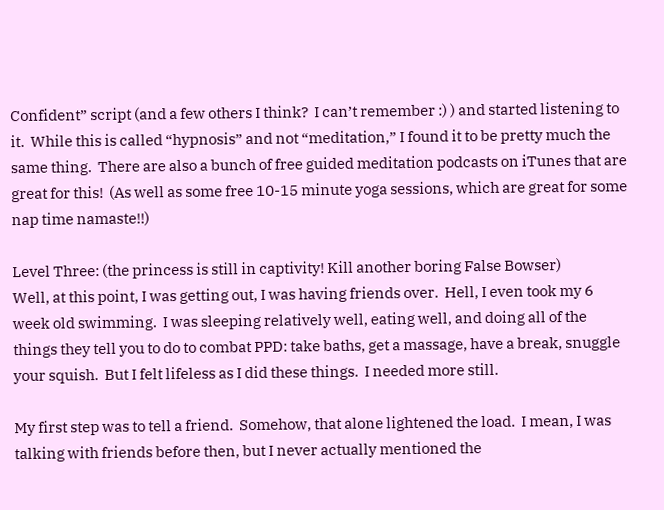Confident” script (and a few others I think?  I can’t remember :) ) and started listening to it.  While this is called “hypnosis” and not “meditation,” I found it to be pretty much the same thing.  There are also a bunch of free guided meditation podcasts on iTunes that are great for this!  (As well as some free 10-15 minute yoga sessions, which are great for some nap time namaste!!)

Level Three: (the princess is still in captivity! Kill another boring False Bowser)
Well, at this point, I was getting out, I was having friends over.  Hell, I even took my 6 week old swimming.  I was sleeping relatively well, eating well, and doing all of the things they tell you to do to combat PPD: take baths, get a massage, have a break, snuggle your squish.  But I felt lifeless as I did these things.  I needed more still.

My first step was to tell a friend.  Somehow, that alone lightened the load.  I mean, I was talking with friends before then, but I never actually mentioned the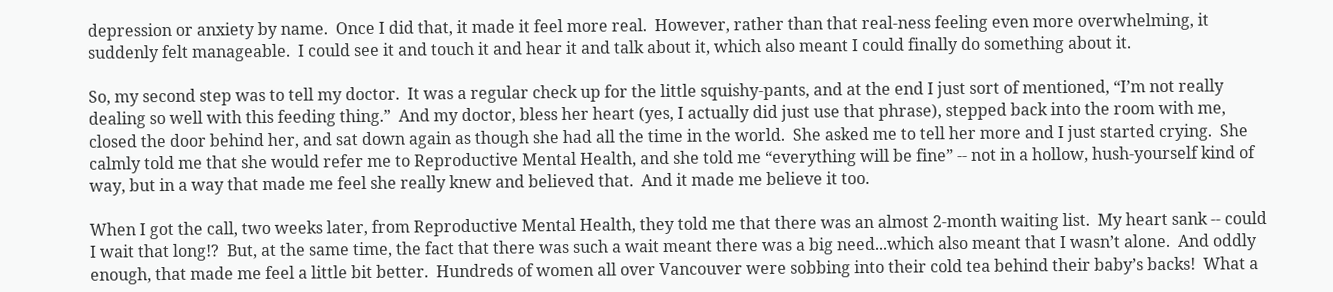depression or anxiety by name.  Once I did that, it made it feel more real.  However, rather than that real-ness feeling even more overwhelming, it suddenly felt manageable.  I could see it and touch it and hear it and talk about it, which also meant I could finally do something about it.

So, my second step was to tell my doctor.  It was a regular check up for the little squishy-pants, and at the end I just sort of mentioned, “I’m not really dealing so well with this feeding thing.”  And my doctor, bless her heart (yes, I actually did just use that phrase), stepped back into the room with me, closed the door behind her, and sat down again as though she had all the time in the world.  She asked me to tell her more and I just started crying.  She calmly told me that she would refer me to Reproductive Mental Health, and she told me “everything will be fine” -- not in a hollow, hush-yourself kind of way, but in a way that made me feel she really knew and believed that.  And it made me believe it too.

When I got the call, two weeks later, from Reproductive Mental Health, they told me that there was an almost 2-month waiting list.  My heart sank -- could I wait that long!?  But, at the same time, the fact that there was such a wait meant there was a big need...which also meant that I wasn’t alone.  And oddly enough, that made me feel a little bit better.  Hundreds of women all over Vancouver were sobbing into their cold tea behind their baby’s backs!  What a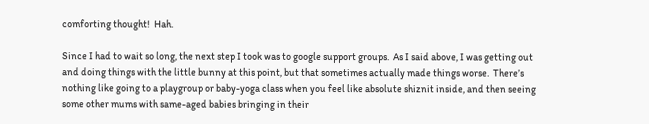comforting thought!  Hah.

Since I had to wait so long, the next step I took was to google support groups.  As I said above, I was getting out and doing things with the little bunny at this point, but that sometimes actually made things worse.  There’s nothing like going to a playgroup or baby-yoga class when you feel like absolute shiznit inside, and then seeing some other mums with same-aged babies bringing in their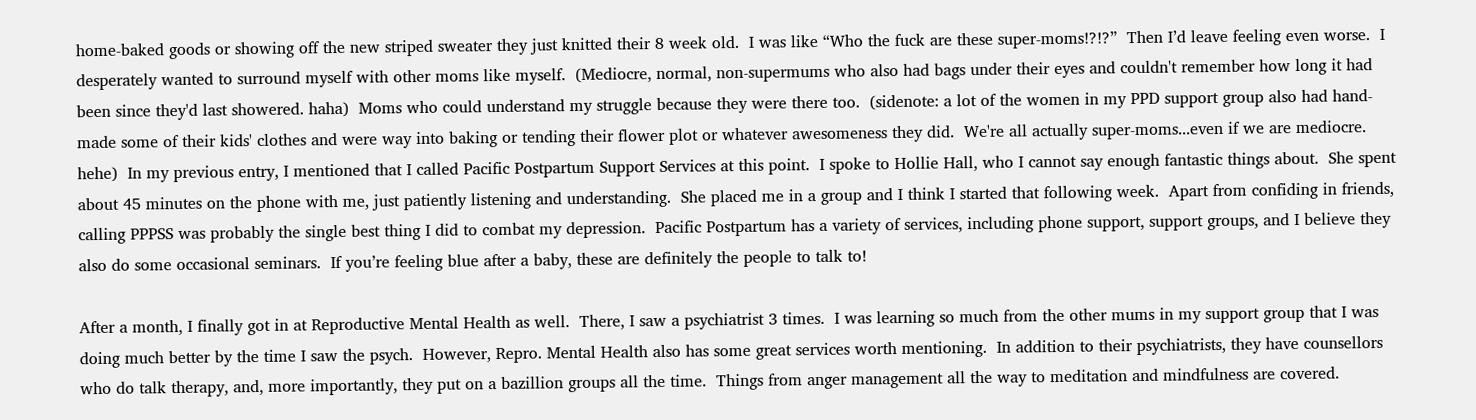home-baked goods or showing off the new striped sweater they just knitted their 8 week old.  I was like “Who the fuck are these super-moms!?!?”  Then I’d leave feeling even worse.  I desperately wanted to surround myself with other moms like myself.  (Mediocre, normal, non-supermums who also had bags under their eyes and couldn't remember how long it had been since they'd last showered. haha)  Moms who could understand my struggle because they were there too.  (sidenote: a lot of the women in my PPD support group also had hand-made some of their kids' clothes and were way into baking or tending their flower plot or whatever awesomeness they did.  We're all actually super-moms...even if we are mediocre. hehe)  In my previous entry, I mentioned that I called Pacific Postpartum Support Services at this point.  I spoke to Hollie Hall, who I cannot say enough fantastic things about.  She spent about 45 minutes on the phone with me, just patiently listening and understanding.  She placed me in a group and I think I started that following week.  Apart from confiding in friends, calling PPPSS was probably the single best thing I did to combat my depression.  Pacific Postpartum has a variety of services, including phone support, support groups, and I believe they also do some occasional seminars.  If you’re feeling blue after a baby, these are definitely the people to talk to!

After a month, I finally got in at Reproductive Mental Health as well.  There, I saw a psychiatrist 3 times.  I was learning so much from the other mums in my support group that I was doing much better by the time I saw the psych.  However, Repro. Mental Health also has some great services worth mentioning.  In addition to their psychiatrists, they have counsellors who do talk therapy, and, more importantly, they put on a bazillion groups all the time.  Things from anger management all the way to meditation and mindfulness are covered.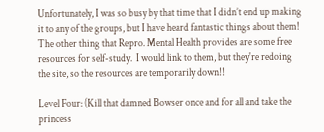Unfortunately, I was so busy by that time that I didn’t end up making it to any of the groups, but I have heard fantastic things about them!  The other thing that Repro. Mental Health provides are some free resources for self-study.  I would link to them, but they're redoing the site, so the resources are temporarily down!!

Level Four: (Kill that damned Bowser once and for all and take the princess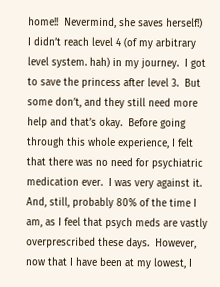home!!  Nevermind, she saves herself!)
I didn’t reach level 4 (of my arbitrary level system. hah) in my journey.  I got to save the princess after level 3.  But some don’t, and they still need more help and that’s okay.  Before going through this whole experience, I felt that there was no need for psychiatric medication ever.  I was very against it.  And, still, probably 80% of the time I am, as I feel that psych meds are vastly overprescribed these days.  However, now that I have been at my lowest, I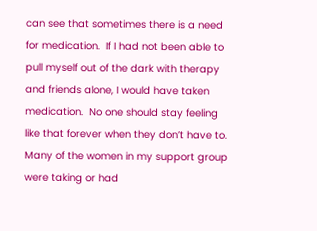can see that sometimes there is a need for medication.  If I had not been able to pull myself out of the dark with therapy and friends alone, I would have taken medication.  No one should stay feeling like that forever when they don’t have to.  Many of the women in my support group were taking or had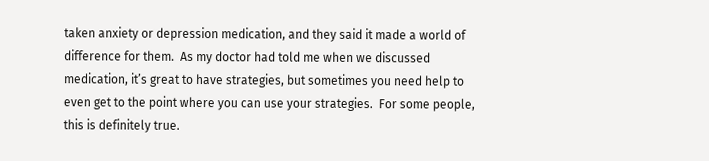taken anxiety or depression medication, and they said it made a world of difference for them.  As my doctor had told me when we discussed medication, it’s great to have strategies, but sometimes you need help to even get to the point where you can use your strategies.  For some people, this is definitely true.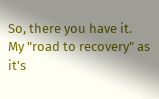So, there you have it.  My "road to recovery" as it's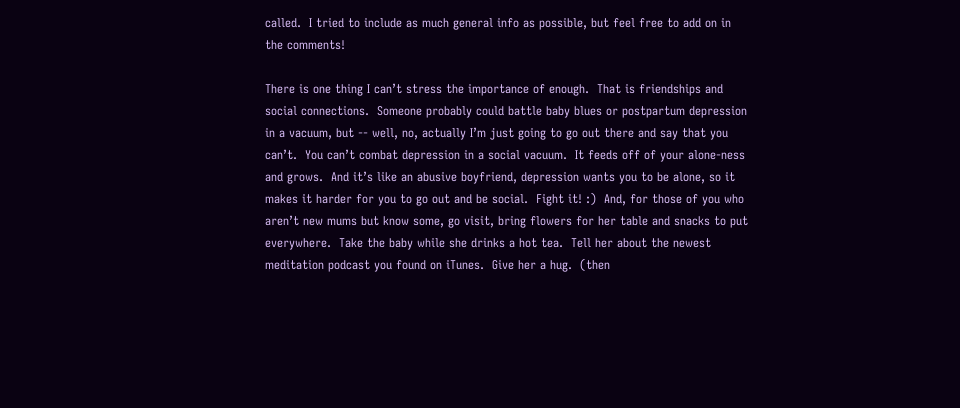called.  I tried to include as much general info as possible, but feel free to add on in the comments!

There is one thing I can’t stress the importance of enough.  That is friendships and social connections.  Someone probably could battle baby blues or postpartum depression in a vacuum, but -- well, no, actually I’m just going to go out there and say that you can’t.  You can’t combat depression in a social vacuum.  It feeds off of your alone-ness and grows.  And it’s like an abusive boyfriend, depression wants you to be alone, so it makes it harder for you to go out and be social.  Fight it! :)  And, for those of you who aren’t new mums but know some, go visit, bring flowers for her table and snacks to put everywhere.  Take the baby while she drinks a hot tea.  Tell her about the newest meditation podcast you found on iTunes.  Give her a hug.  (then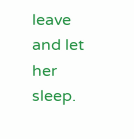leave and let her sleep.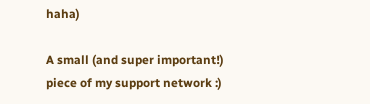haha)

A small (and super important!) piece of my support network :)